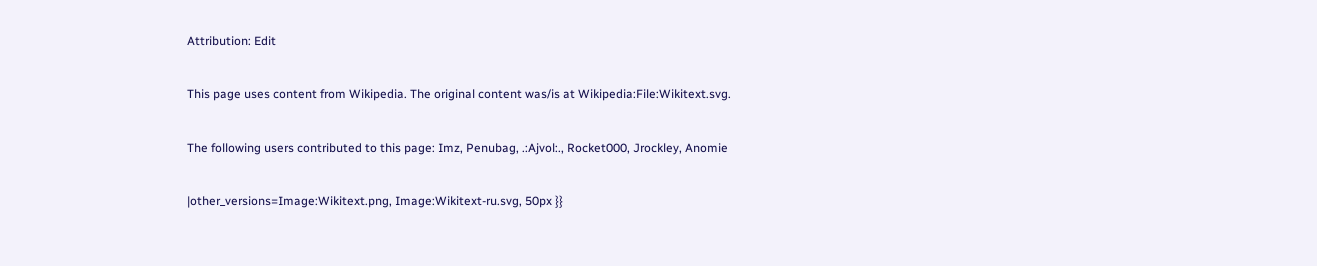Attribution: Edit

This page uses content from Wikipedia. The original content was/is at Wikipedia:File:Wikitext.svg.

The following users contributed to this page: Imz, Penubag, .:Ajvol:., Rocket000, Jrockley, Anomie

|other_versions=Image:Wikitext.png, Image:Wikitext-ru.svg, 50px }}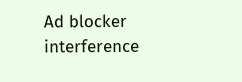Ad blocker interference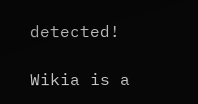detected!

Wikia is a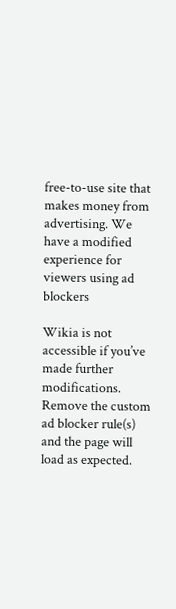free-to-use site that makes money from advertising. We have a modified experience for viewers using ad blockers

Wikia is not accessible if you’ve made further modifications. Remove the custom ad blocker rule(s) and the page will load as expected.